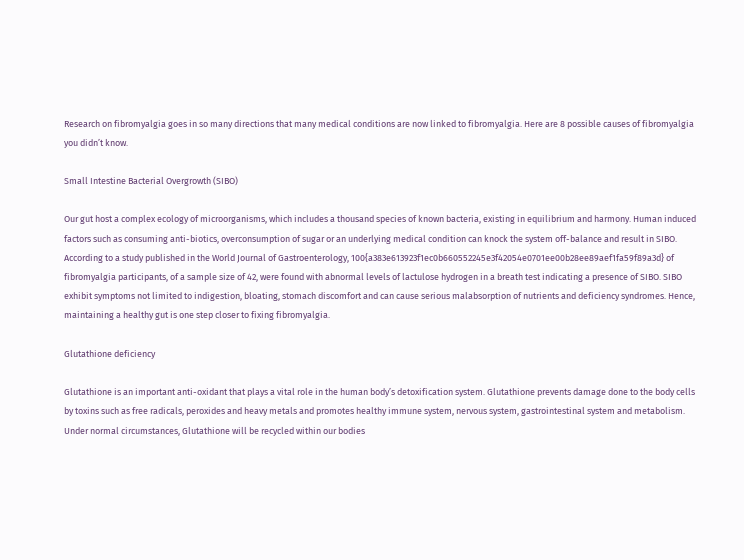Research on fibromyalgia goes in so many directions that many medical conditions are now linked to fibromyalgia. Here are 8 possible causes of fibromyalgia you didn’t know.

Small Intestine Bacterial Overgrowth (SIBO)

Our gut host a complex ecology of microorganisms, which includes a thousand species of known bacteria, existing in equilibrium and harmony. Human induced factors such as consuming anti-biotics, overconsumption of sugar or an underlying medical condition can knock the system off-balance and result in SIBO. According to a study published in the World Journal of Gastroenterology, 100{a383e613923f1ec0b660552245e3f42054e0701ee00b28ee89aef1fa59f89a3d} of fibromyalgia participants, of a sample size of 42, were found with abnormal levels of lactulose hydrogen in a breath test indicating a presence of SIBO. SIBO exhibit symptoms not limited to indigestion, bloating, stomach discomfort and can cause serious malabsorption of nutrients and deficiency syndromes. Hence, maintaining a healthy gut is one step closer to fixing fibromyalgia.

Glutathione deficiency

Glutathione is an important anti-oxidant that plays a vital role in the human body’s detoxification system. Glutathione prevents damage done to the body cells by toxins such as free radicals, peroxides and heavy metals and promotes healthy immune system, nervous system, gastrointestinal system and metabolism. Under normal circumstances, Glutathione will be recycled within our bodies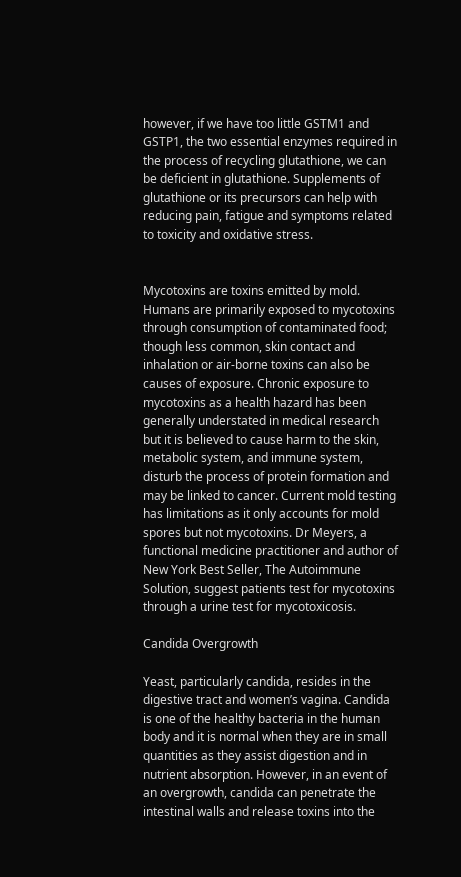however, if we have too little GSTM1 and GSTP1, the two essential enzymes required in the process of recycling glutathione, we can be deficient in glutathione. Supplements of glutathione or its precursors can help with reducing pain, fatigue and symptoms related to toxicity and oxidative stress.


Mycotoxins are toxins emitted by mold. Humans are primarily exposed to mycotoxins through consumption of contaminated food; though less common, skin contact and inhalation or air-borne toxins can also be causes of exposure. Chronic exposure to mycotoxins as a health hazard has been generally understated in medical research but it is believed to cause harm to the skin, metabolic system, and immune system, disturb the process of protein formation and may be linked to cancer. Current mold testing has limitations as it only accounts for mold spores but not mycotoxins. Dr Meyers, a functional medicine practitioner and author of New York Best Seller, The Autoimmune Solution, suggest patients test for mycotoxins through a urine test for mycotoxicosis.

Candida Overgrowth

Yeast, particularly candida, resides in the digestive tract and women’s vagina. Candida is one of the healthy bacteria in the human body and it is normal when they are in small quantities as they assist digestion and in nutrient absorption. However, in an event of an overgrowth, candida can penetrate the intestinal walls and release toxins into the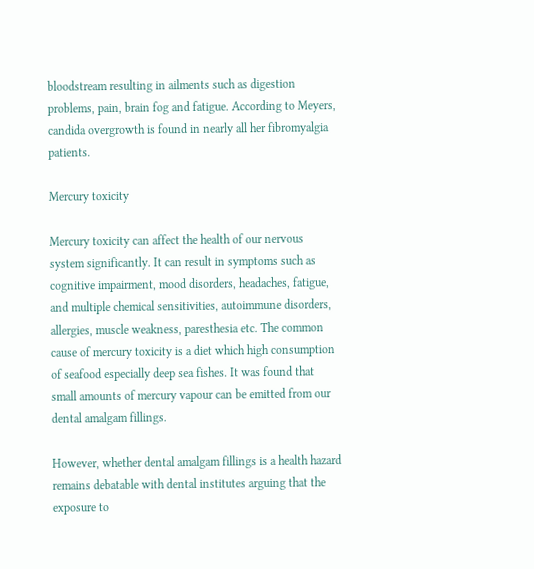bloodstream resulting in ailments such as digestion problems, pain, brain fog and fatigue. According to Meyers, candida overgrowth is found in nearly all her fibromyalgia patients.

Mercury toxicity

Mercury toxicity can affect the health of our nervous system significantly. It can result in symptoms such as cognitive impairment, mood disorders, headaches, fatigue, and multiple chemical sensitivities, autoimmune disorders, allergies, muscle weakness, paresthesia etc. The common cause of mercury toxicity is a diet which high consumption of seafood especially deep sea fishes. It was found that small amounts of mercury vapour can be emitted from our dental amalgam fillings.

However, whether dental amalgam fillings is a health hazard remains debatable with dental institutes arguing that the exposure to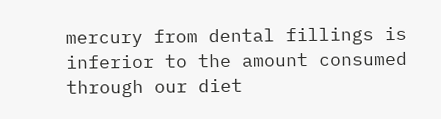mercury from dental fillings is inferior to the amount consumed through our diet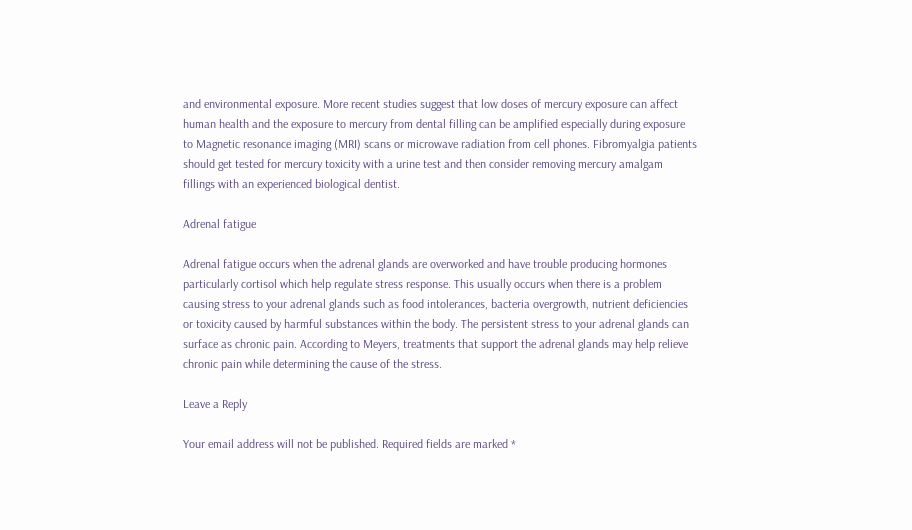and environmental exposure. More recent studies suggest that low doses of mercury exposure can affect human health and the exposure to mercury from dental filling can be amplified especially during exposure to Magnetic resonance imaging (MRI) scans or microwave radiation from cell phones. Fibromyalgia patients should get tested for mercury toxicity with a urine test and then consider removing mercury amalgam fillings with an experienced biological dentist.

Adrenal fatigue

Adrenal fatigue occurs when the adrenal glands are overworked and have trouble producing hormones particularly cortisol which help regulate stress response. This usually occurs when there is a problem causing stress to your adrenal glands such as food intolerances, bacteria overgrowth, nutrient deficiencies or toxicity caused by harmful substances within the body. The persistent stress to your adrenal glands can surface as chronic pain. According to Meyers, treatments that support the adrenal glands may help relieve chronic pain while determining the cause of the stress.

Leave a Reply

Your email address will not be published. Required fields are marked *